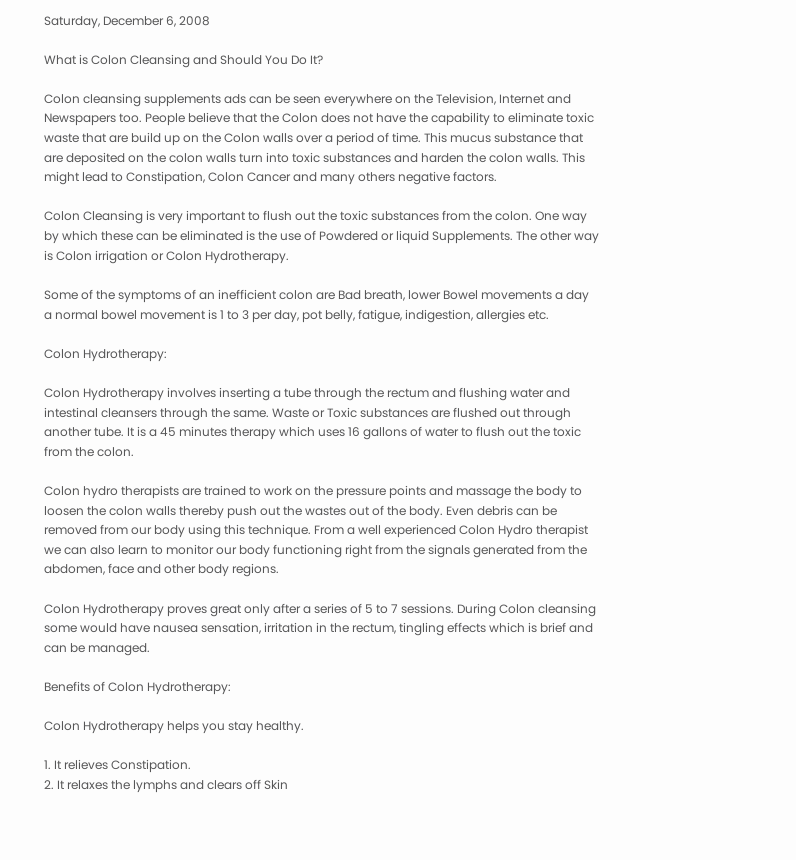Saturday, December 6, 2008

What is Colon Cleansing and Should You Do It?

Colon cleansing supplements ads can be seen everywhere on the Television, Internet and Newspapers too. People believe that the Colon does not have the capability to eliminate toxic waste that are build up on the Colon walls over a period of time. This mucus substance that are deposited on the colon walls turn into toxic substances and harden the colon walls. This might lead to Constipation, Colon Cancer and many others negative factors.

Colon Cleansing is very important to flush out the toxic substances from the colon. One way by which these can be eliminated is the use of Powdered or liquid Supplements. The other way is Colon irrigation or Colon Hydrotherapy.

Some of the symptoms of an inefficient colon are Bad breath, lower Bowel movements a day a normal bowel movement is 1 to 3 per day, pot belly, fatigue, indigestion, allergies etc.

Colon Hydrotherapy:

Colon Hydrotherapy involves inserting a tube through the rectum and flushing water and intestinal cleansers through the same. Waste or Toxic substances are flushed out through another tube. It is a 45 minutes therapy which uses 16 gallons of water to flush out the toxic from the colon.

Colon hydro therapists are trained to work on the pressure points and massage the body to loosen the colon walls thereby push out the wastes out of the body. Even debris can be removed from our body using this technique. From a well experienced Colon Hydro therapist we can also learn to monitor our body functioning right from the signals generated from the abdomen, face and other body regions.

Colon Hydrotherapy proves great only after a series of 5 to 7 sessions. During Colon cleansing some would have nausea sensation, irritation in the rectum, tingling effects which is brief and can be managed.

Benefits of Colon Hydrotherapy:

Colon Hydrotherapy helps you stay healthy.

1. It relieves Constipation.
2. It relaxes the lymphs and clears off Skin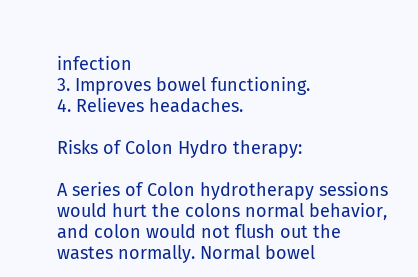infection
3. Improves bowel functioning.
4. Relieves headaches.

Risks of Colon Hydro therapy:

A series of Colon hydrotherapy sessions would hurt the colons normal behavior, and colon would not flush out the wastes normally. Normal bowel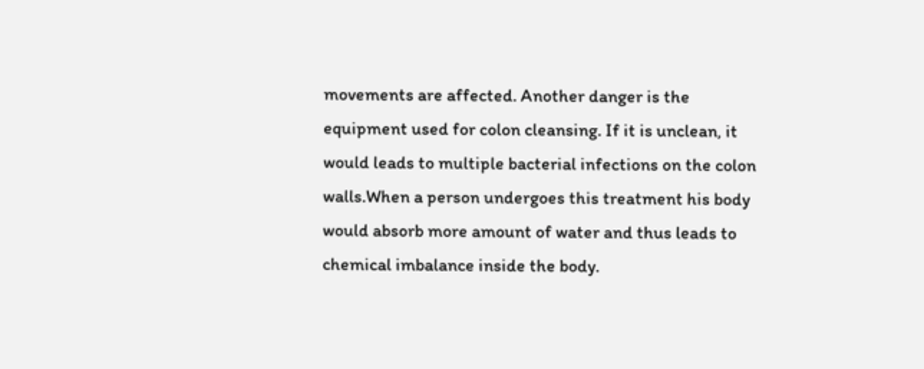movements are affected. Another danger is the equipment used for colon cleansing. If it is unclean, it would leads to multiple bacterial infections on the colon walls.When a person undergoes this treatment his body would absorb more amount of water and thus leads to chemical imbalance inside the body.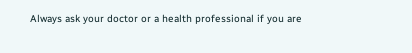Always ask your doctor or a health professional if you are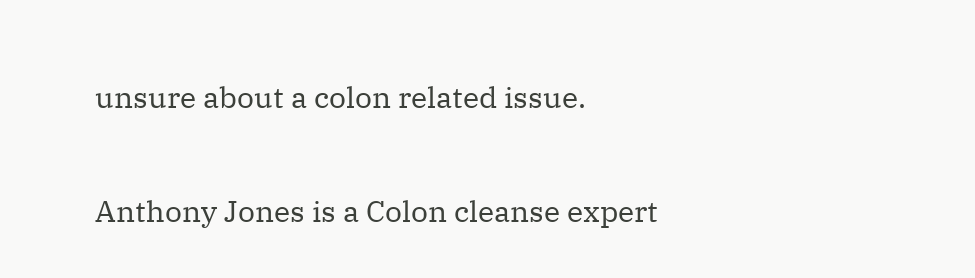unsure about a colon related issue.

Anthony Jones is a Colon cleanse expert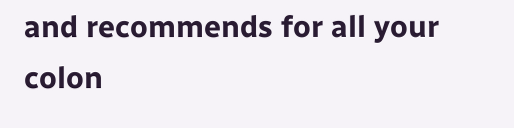and recommends for all your colon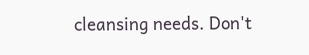cleansing needs. Don't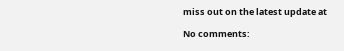miss out on the latest update at

No comments: